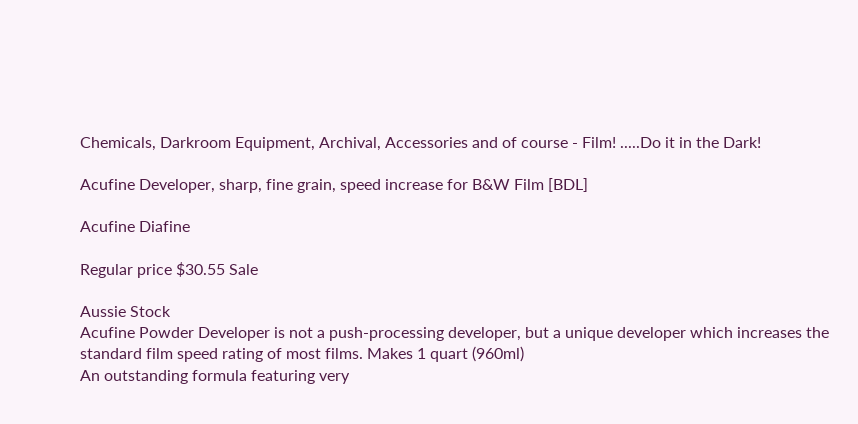Chemicals, Darkroom Equipment, Archival, Accessories and of course - Film! .....Do it in the Dark!

Acufine Developer, sharp, fine grain, speed increase for B&W Film [BDL]

Acufine Diafine

Regular price $30.55 Sale

Aussie Stock
Acufine Powder Developer is not a push-processing developer, but a unique developer which increases the standard film speed rating of most films. Makes 1 quart (960ml)
An outstanding formula featuring very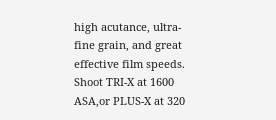high acutance, ultra-fine grain, and great effective film speeds.
Shoot TRI-X at 1600 ASA,or PLUS-X at 320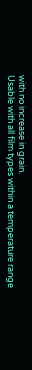with no increase in grain.
Usable with all film types within a temperature range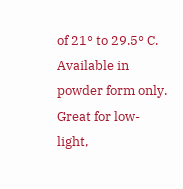of 21° to 29.5° C. Available in powder form only. Great for low-light,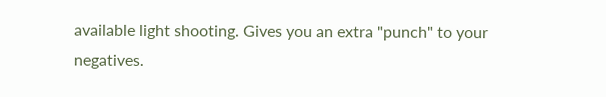available light shooting. Gives you an extra "punch" to your negatives.